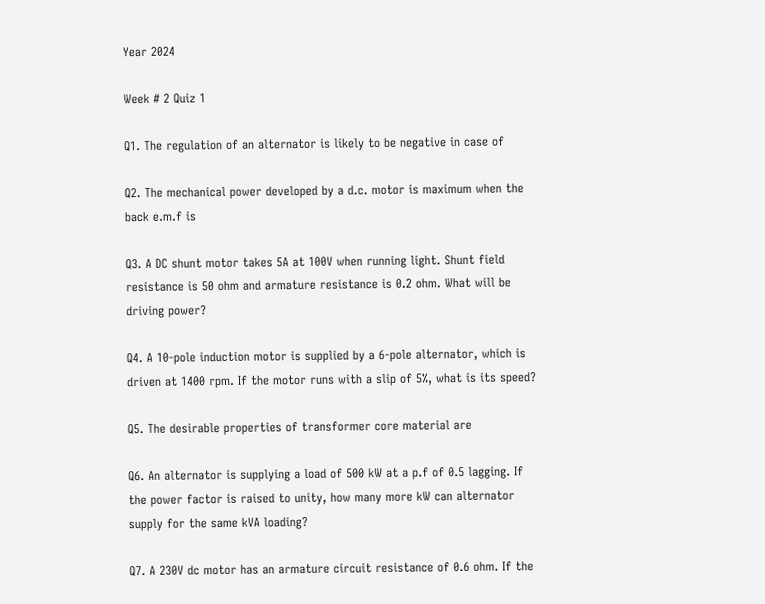Year 2024

Week # 2 Quiz 1

Q1. The regulation of an alternator is likely to be negative in case of

Q2. The mechanical power developed by a d.c. motor is maximum when the back e.m.f is

Q3. A DC shunt motor takes 5A at 100V when running light. Shunt field resistance is 50 ohm and armature resistance is 0.2 ohm. What will be driving power?

Q4. A 10-pole induction motor is supplied by a 6-pole alternator, which is driven at 1400 rpm. If the motor runs with a slip of 5%, what is its speed?

Q5. The desirable properties of transformer core material are

Q6. An alternator is supplying a load of 500 kW at a p.f of 0.5 lagging. If the power factor is raised to unity, how many more kW can alternator supply for the same kVA loading?

Q7. A 230V dc motor has an armature circuit resistance of 0.6 ohm. If the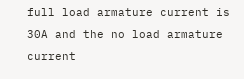full load armature current is 30A and the no load armature current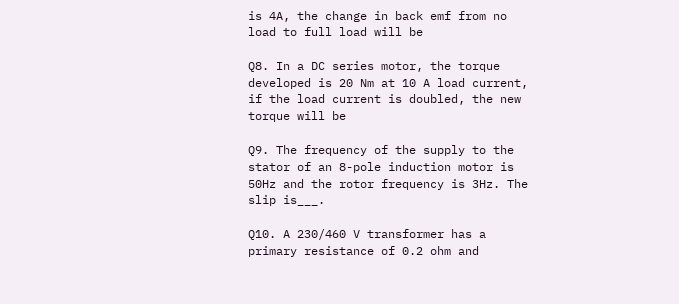is 4A, the change in back emf from no load to full load will be

Q8. In a DC series motor, the torque developed is 20 Nm at 10 A load current, if the load current is doubled, the new torque will be

Q9. The frequency of the supply to the stator of an 8-pole induction motor is 50Hz and the rotor frequency is 3Hz. The slip is___.

Q10. A 230/460 V transformer has a primary resistance of 0.2 ohm and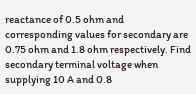reactance of 0.5 ohm and corresponding values for secondary are 0.75 ohm and 1.8 ohm respectively. Find secondary terminal voltage when supplying 10 A and 0.8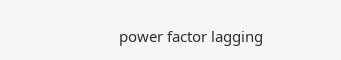power factor lagging